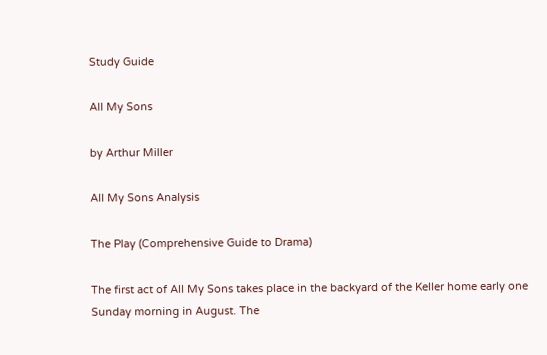Study Guide

All My Sons

by Arthur Miller

All My Sons Analysis

The Play (Comprehensive Guide to Drama)

The first act of All My Sons takes place in the backyard of the Keller home early one Sunday morning in August. The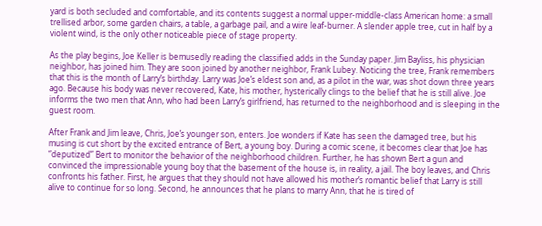yard is both secluded and comfortable, and its contents suggest a normal upper-middle-class American home: a small trellised arbor, some garden chairs, a table, a garbage pail, and a wire leaf-burner. A slender apple tree, cut in half by a violent wind, is the only other noticeable piece of stage property.

As the play begins, Joe Keller is bemusedly reading the classified adds in the Sunday paper. Jim Bayliss, his physician neighbor, has joined him. They are soon joined by another neighbor, Frank Lubey. Noticing the tree, Frank remembers that this is the month of Larry’s birthday. Larry was Joe’s eldest son and, as a pilot in the war, was shot down three years ago. Because his body was never recovered, Kate, his mother, hysterically clings to the belief that he is still alive. Joe informs the two men that Ann, who had been Larry’s girlfriend, has returned to the neighborhood and is sleeping in the guest room.

After Frank and Jim leave, Chris, Joe’s younger son, enters. Joe wonders if Kate has seen the damaged tree, but his musing is cut short by the excited entrance of Bert, a young boy. During a comic scene, it becomes clear that Joe has “deputized” Bert to monitor the behavior of the neighborhood children. Further, he has shown Bert a gun and convinced the impressionable young boy that the basement of the house is, in reality, a jail. The boy leaves, and Chris confronts his father. First, he argues that they should not have allowed his mother’s romantic belief that Larry is still alive to continue for so long. Second, he announces that he plans to marry Ann, that he is tired of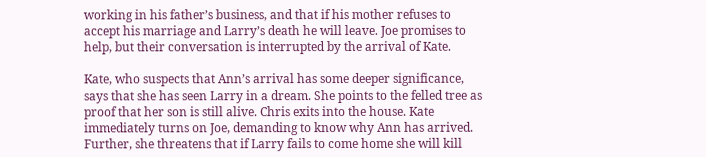working in his father’s business, and that if his mother refuses to accept his marriage and Larry’s death he will leave. Joe promises to help, but their conversation is interrupted by the arrival of Kate.

Kate, who suspects that Ann’s arrival has some deeper significance, says that she has seen Larry in a dream. She points to the felled tree as proof that her son is still alive. Chris exits into the house. Kate immediately turns on Joe, demanding to know why Ann has arrived. Further, she threatens that if Larry fails to come home she will kill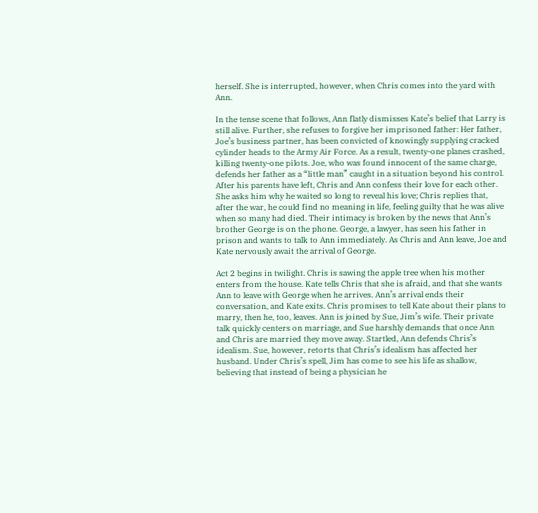herself. She is interrupted, however, when Chris comes into the yard with Ann.

In the tense scene that follows, Ann flatly dismisses Kate’s belief that Larry is still alive. Further, she refuses to forgive her imprisoned father: Her father, Joe’s business partner, has been convicted of knowingly supplying cracked cylinder heads to the Army Air Force. As a result, twenty-one planes crashed, killing twenty-one pilots. Joe, who was found innocent of the same charge, defends her father as a “little man” caught in a situation beyond his control. After his parents have left, Chris and Ann confess their love for each other. She asks him why he waited so long to reveal his love; Chris replies that, after the war, he could find no meaning in life, feeling guilty that he was alive when so many had died. Their intimacy is broken by the news that Ann’s brother George is on the phone. George, a lawyer, has seen his father in prison and wants to talk to Ann immediately. As Chris and Ann leave, Joe and Kate nervously await the arrival of George.

Act 2 begins in twilight. Chris is sawing the apple tree when his mother enters from the house. Kate tells Chris that she is afraid, and that she wants Ann to leave with George when he arrives. Ann’s arrival ends their conversation, and Kate exits. Chris promises to tell Kate about their plans to marry, then he, too, leaves. Ann is joined by Sue, Jim’s wife. Their private talk quickly centers on marriage, and Sue harshly demands that once Ann and Chris are married they move away. Startled, Ann defends Chris’s idealism. Sue, however, retorts that Chris’s idealism has affected her husband. Under Chris’s spell, Jim has come to see his life as shallow, believing that instead of being a physician he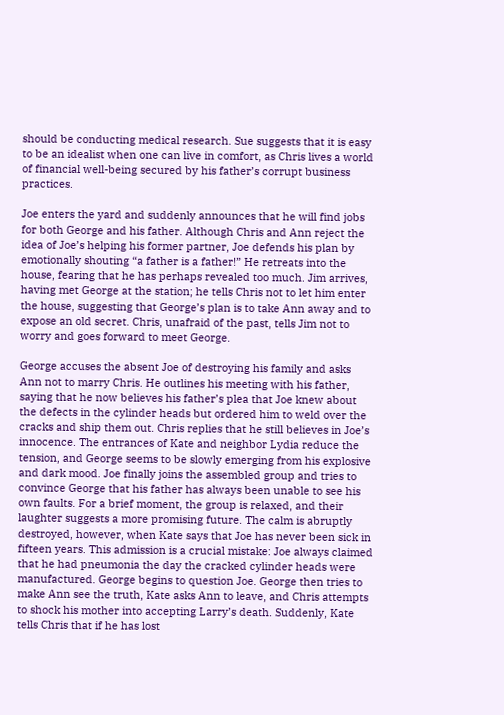should be conducting medical research. Sue suggests that it is easy to be an idealist when one can live in comfort, as Chris lives a world of financial well-being secured by his father’s corrupt business practices.

Joe enters the yard and suddenly announces that he will find jobs for both George and his father. Although Chris and Ann reject the idea of Joe’s helping his former partner, Joe defends his plan by emotionally shouting “a father is a father!” He retreats into the house, fearing that he has perhaps revealed too much. Jim arrives, having met George at the station; he tells Chris not to let him enter the house, suggesting that George’s plan is to take Ann away and to expose an old secret. Chris, unafraid of the past, tells Jim not to worry and goes forward to meet George.

George accuses the absent Joe of destroying his family and asks Ann not to marry Chris. He outlines his meeting with his father, saying that he now believes his father’s plea that Joe knew about the defects in the cylinder heads but ordered him to weld over the cracks and ship them out. Chris replies that he still believes in Joe’s innocence. The entrances of Kate and neighbor Lydia reduce the tension, and George seems to be slowly emerging from his explosive and dark mood. Joe finally joins the assembled group and tries to convince George that his father has always been unable to see his own faults. For a brief moment, the group is relaxed, and their laughter suggests a more promising future. The calm is abruptly destroyed, however, when Kate says that Joe has never been sick in fifteen years. This admission is a crucial mistake: Joe always claimed that he had pneumonia the day the cracked cylinder heads were manufactured. George begins to question Joe. George then tries to make Ann see the truth, Kate asks Ann to leave, and Chris attempts to shock his mother into accepting Larry’s death. Suddenly, Kate tells Chris that if he has lost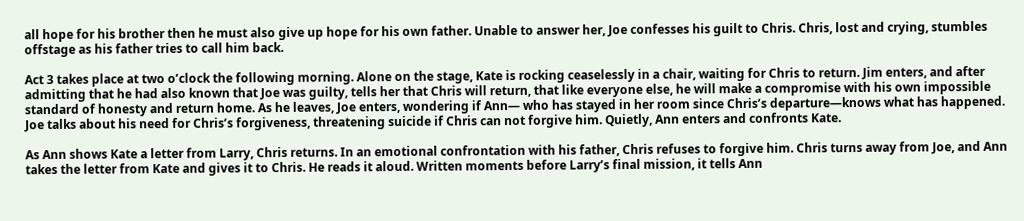all hope for his brother then he must also give up hope for his own father. Unable to answer her, Joe confesses his guilt to Chris. Chris, lost and crying, stumbles offstage as his father tries to call him back.

Act 3 takes place at two o’clock the following morning. Alone on the stage, Kate is rocking ceaselessly in a chair, waiting for Chris to return. Jim enters, and after admitting that he had also known that Joe was guilty, tells her that Chris will return, that like everyone else, he will make a compromise with his own impossible standard of honesty and return home. As he leaves, Joe enters, wondering if Ann— who has stayed in her room since Chris’s departure—knows what has happened. Joe talks about his need for Chris’s forgiveness, threatening suicide if Chris can not forgive him. Quietly, Ann enters and confronts Kate.

As Ann shows Kate a letter from Larry, Chris returns. In an emotional confrontation with his father, Chris refuses to forgive him. Chris turns away from Joe, and Ann takes the letter from Kate and gives it to Chris. He reads it aloud. Written moments before Larry’s final mission, it tells Ann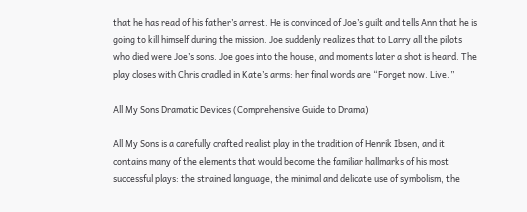that he has read of his father’s arrest. He is convinced of Joe’s guilt and tells Ann that he is going to kill himself during the mission. Joe suddenly realizes that to Larry all the pilots who died were Joe’s sons. Joe goes into the house, and moments later a shot is heard. The play closes with Chris cradled in Kate’s arms: her final words are “Forget now. Live.”

All My Sons Dramatic Devices (Comprehensive Guide to Drama)

All My Sons is a carefully crafted realist play in the tradition of Henrik Ibsen, and it contains many of the elements that would become the familiar hallmarks of his most successful plays: the strained language, the minimal and delicate use of symbolism, the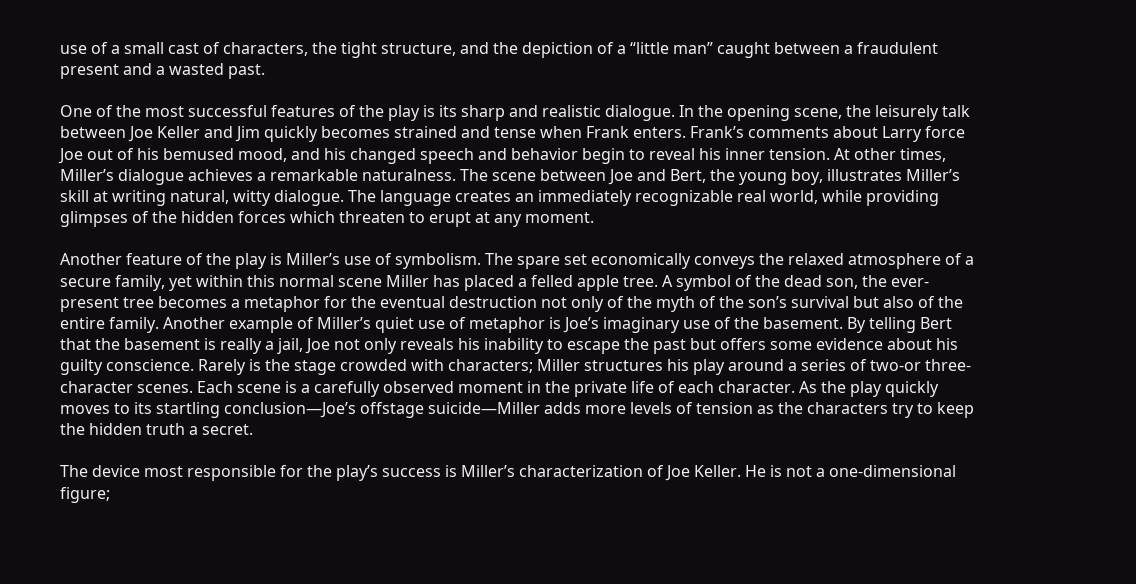use of a small cast of characters, the tight structure, and the depiction of a “little man” caught between a fraudulent present and a wasted past.

One of the most successful features of the play is its sharp and realistic dialogue. In the opening scene, the leisurely talk between Joe Keller and Jim quickly becomes strained and tense when Frank enters. Frank’s comments about Larry force Joe out of his bemused mood, and his changed speech and behavior begin to reveal his inner tension. At other times, Miller’s dialogue achieves a remarkable naturalness. The scene between Joe and Bert, the young boy, illustrates Miller’s skill at writing natural, witty dialogue. The language creates an immediately recognizable real world, while providing glimpses of the hidden forces which threaten to erupt at any moment.

Another feature of the play is Miller’s use of symbolism. The spare set economically conveys the relaxed atmosphere of a secure family, yet within this normal scene Miller has placed a felled apple tree. A symbol of the dead son, the ever-present tree becomes a metaphor for the eventual destruction not only of the myth of the son’s survival but also of the entire family. Another example of Miller’s quiet use of metaphor is Joe’s imaginary use of the basement. By telling Bert that the basement is really a jail, Joe not only reveals his inability to escape the past but offers some evidence about his guilty conscience. Rarely is the stage crowded with characters; Miller structures his play around a series of two-or three-character scenes. Each scene is a carefully observed moment in the private life of each character. As the play quickly moves to its startling conclusion—Joe’s offstage suicide—Miller adds more levels of tension as the characters try to keep the hidden truth a secret.

The device most responsible for the play’s success is Miller’s characterization of Joe Keller. He is not a one-dimensional figure;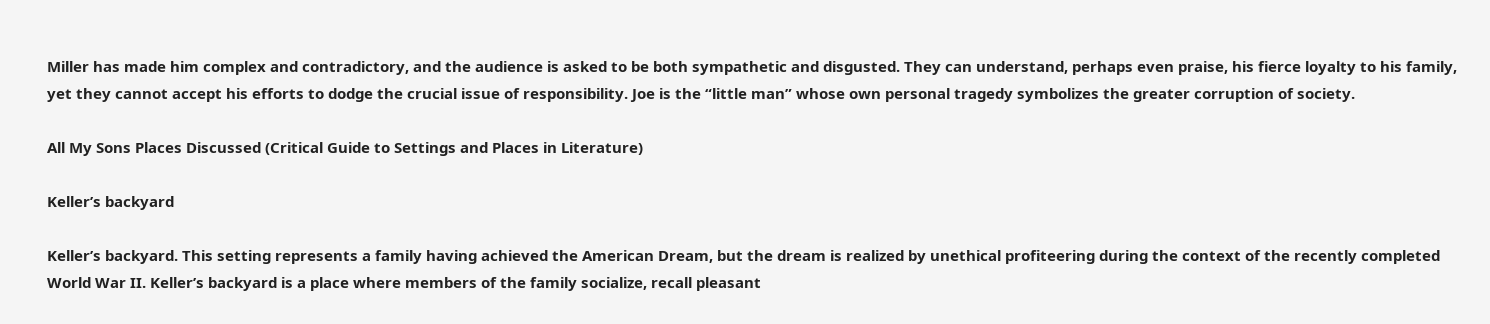Miller has made him complex and contradictory, and the audience is asked to be both sympathetic and disgusted. They can understand, perhaps even praise, his fierce loyalty to his family, yet they cannot accept his efforts to dodge the crucial issue of responsibility. Joe is the “little man” whose own personal tragedy symbolizes the greater corruption of society.

All My Sons Places Discussed (Critical Guide to Settings and Places in Literature)

Keller’s backyard

Keller’s backyard. This setting represents a family having achieved the American Dream, but the dream is realized by unethical profiteering during the context of the recently completed World War II. Keller’s backyard is a place where members of the family socialize, recall pleasant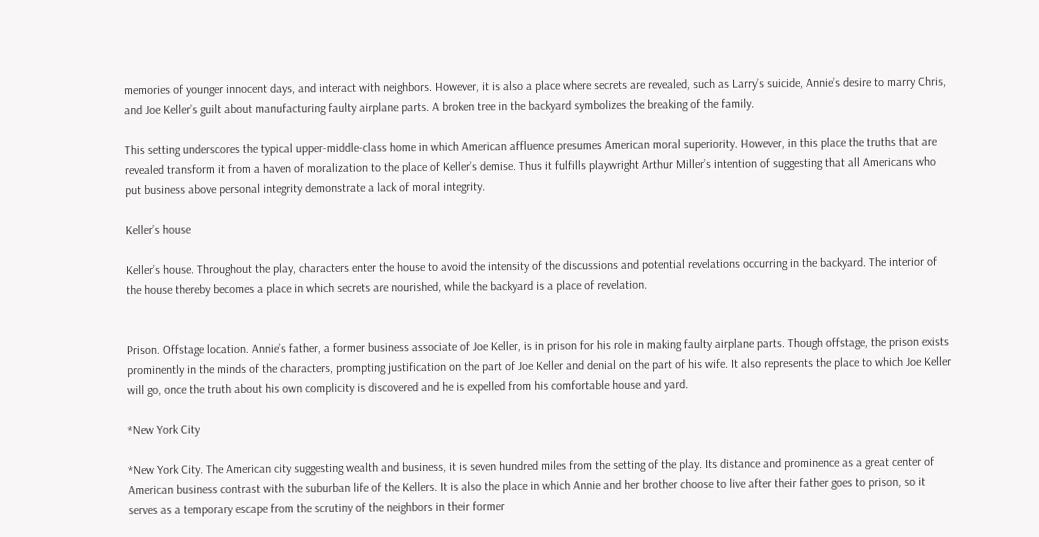memories of younger innocent days, and interact with neighbors. However, it is also a place where secrets are revealed, such as Larry’s suicide, Annie’s desire to marry Chris, and Joe Keller’s guilt about manufacturing faulty airplane parts. A broken tree in the backyard symbolizes the breaking of the family.

This setting underscores the typical upper-middle-class home in which American affluence presumes American moral superiority. However, in this place the truths that are revealed transform it from a haven of moralization to the place of Keller’s demise. Thus it fulfills playwright Arthur Miller’s intention of suggesting that all Americans who put business above personal integrity demonstrate a lack of moral integrity.

Keller’s house

Keller’s house. Throughout the play, characters enter the house to avoid the intensity of the discussions and potential revelations occurring in the backyard. The interior of the house thereby becomes a place in which secrets are nourished, while the backyard is a place of revelation.


Prison. Offstage location. Annie’s father, a former business associate of Joe Keller, is in prison for his role in making faulty airplane parts. Though offstage, the prison exists prominently in the minds of the characters, prompting justification on the part of Joe Keller and denial on the part of his wife. It also represents the place to which Joe Keller will go, once the truth about his own complicity is discovered and he is expelled from his comfortable house and yard.

*New York City

*New York City. The American city suggesting wealth and business, it is seven hundred miles from the setting of the play. Its distance and prominence as a great center of American business contrast with the suburban life of the Kellers. It is also the place in which Annie and her brother choose to live after their father goes to prison, so it serves as a temporary escape from the scrutiny of the neighbors in their former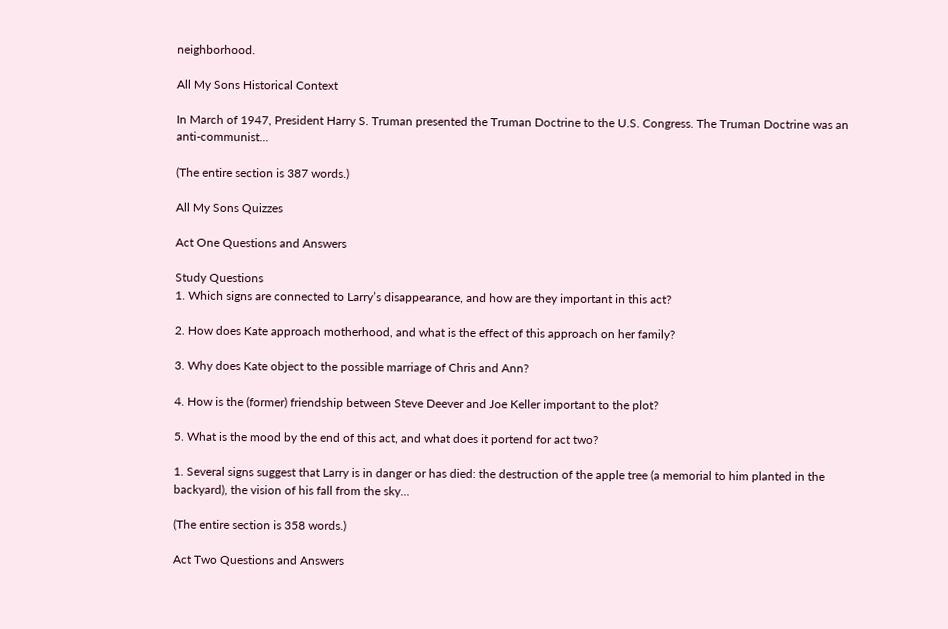neighborhood.

All My Sons Historical Context

In March of 1947, President Harry S. Truman presented the Truman Doctrine to the U.S. Congress. The Truman Doctrine was an anti-communist...

(The entire section is 387 words.)

All My Sons Quizzes

Act One Questions and Answers

Study Questions
1. Which signs are connected to Larry’s disappearance, and how are they important in this act?

2. How does Kate approach motherhood, and what is the effect of this approach on her family?

3. Why does Kate object to the possible marriage of Chris and Ann?

4. How is the (former) friendship between Steve Deever and Joe Keller important to the plot?

5. What is the mood by the end of this act, and what does it portend for act two?

1. Several signs suggest that Larry is in danger or has died: the destruction of the apple tree (a memorial to him planted in the backyard), the vision of his fall from the sky...

(The entire section is 358 words.)

Act Two Questions and Answers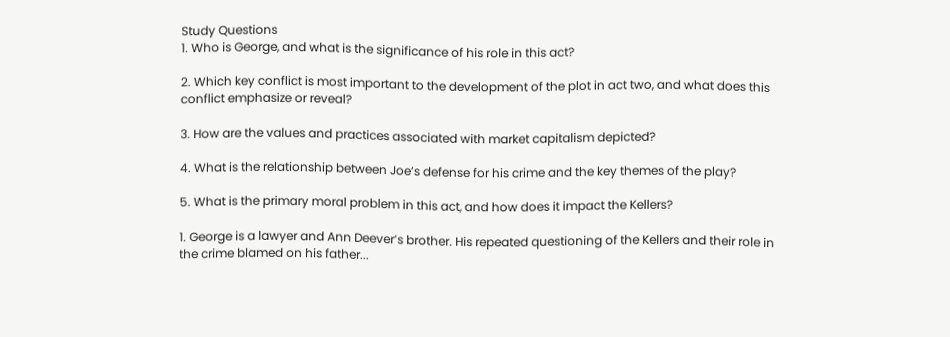Study Questions
1. Who is George, and what is the significance of his role in this act?

2. Which key conflict is most important to the development of the plot in act two, and what does this conflict emphasize or reveal?

3. How are the values and practices associated with market capitalism depicted?

4. What is the relationship between Joe’s defense for his crime and the key themes of the play?

5. What is the primary moral problem in this act, and how does it impact the Kellers?

1. George is a lawyer and Ann Deever’s brother. His repeated questioning of the Kellers and their role in the crime blamed on his father...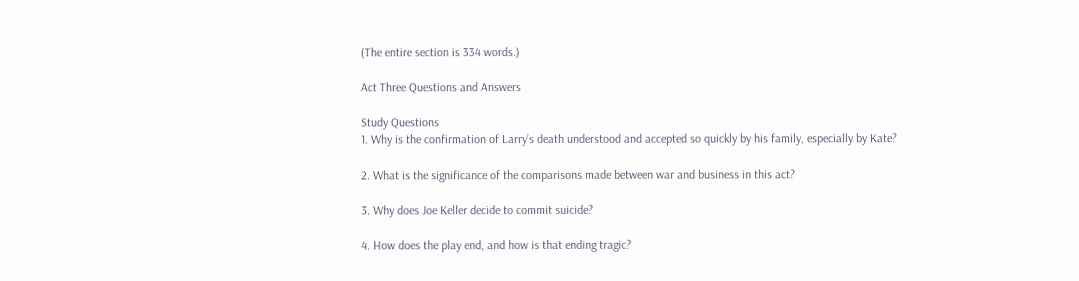(The entire section is 334 words.)

Act Three Questions and Answers

Study Questions
1. Why is the confirmation of Larry’s death understood and accepted so quickly by his family, especially by Kate?

2. What is the significance of the comparisons made between war and business in this act?

3. Why does Joe Keller decide to commit suicide?

4. How does the play end, and how is that ending tragic?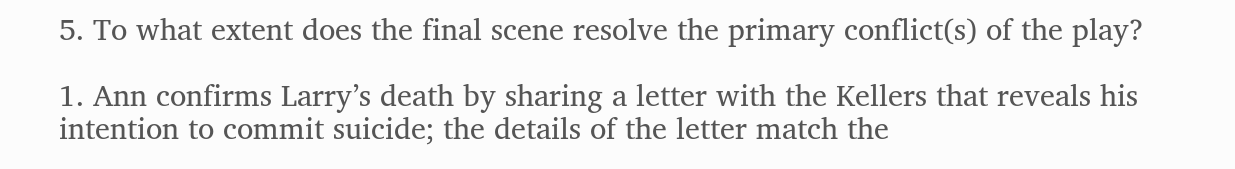5. To what extent does the final scene resolve the primary conflict(s) of the play?

1. Ann confirms Larry’s death by sharing a letter with the Kellers that reveals his intention to commit suicide; the details of the letter match the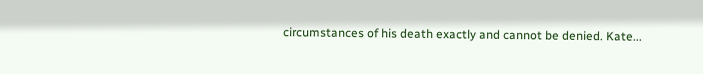circumstances of his death exactly and cannot be denied. Kate...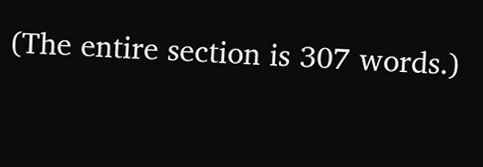(The entire section is 307 words.)